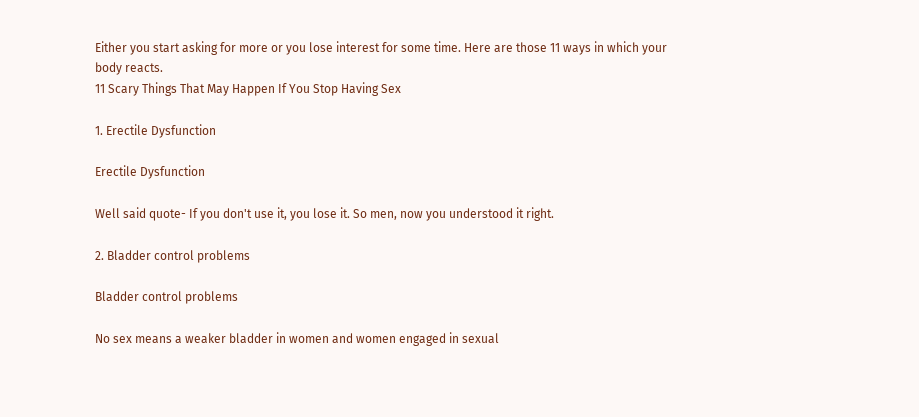Either you start asking for more or you lose interest for some time. Here are those 11 ways in which your body reacts.
11 Scary Things That May Happen If You Stop Having Sex

1. Erectile Dysfunction

Erectile Dysfunction

Well said quote- If you don't use it, you lose it. So men, now you understood it right.

2. Bladder control problems

Bladder control problems

No sex means a weaker bladder in women and women engaged in sexual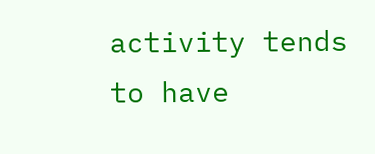activity tends to have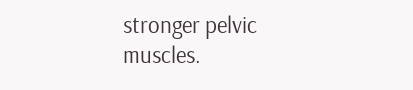stronger pelvic muscles.